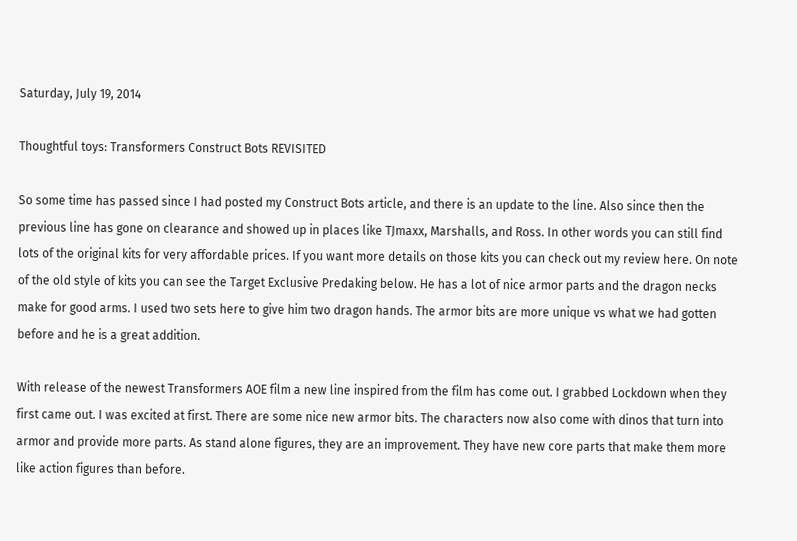Saturday, July 19, 2014

Thoughtful toys: Transformers Construct Bots REVISITED

So some time has passed since I had posted my Construct Bots article, and there is an update to the line. Also since then the previous line has gone on clearance and showed up in places like TJmaxx, Marshalls, and Ross. In other words you can still find lots of the original kits for very affordable prices. If you want more details on those kits you can check out my review here. On note of the old style of kits you can see the Target Exclusive Predaking below. He has a lot of nice armor parts and the dragon necks make for good arms. I used two sets here to give him two dragon hands. The armor bits are more unique vs what we had gotten before and he is a great addition.

With release of the newest Transformers AOE film a new line inspired from the film has come out. I grabbed Lockdown when they first came out. I was excited at first. There are some nice new armor bits. The characters now also come with dinos that turn into armor and provide more parts. As stand alone figures, they are an improvement. They have new core parts that make them more like action figures than before.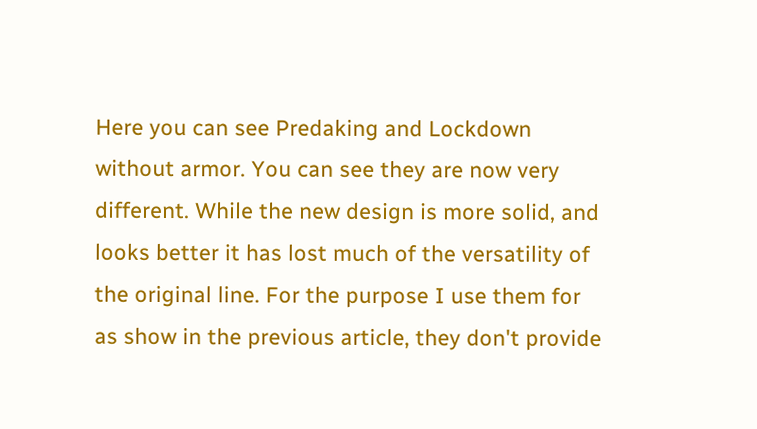Here you can see Predaking and Lockdown without armor. You can see they are now very different. While the new design is more solid, and looks better it has lost much of the versatility of the original line. For the purpose I use them for as show in the previous article, they don't provide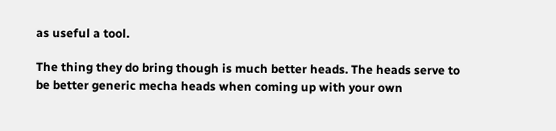as useful a tool.

The thing they do bring though is much better heads. The heads serve to be better generic mecha heads when coming up with your own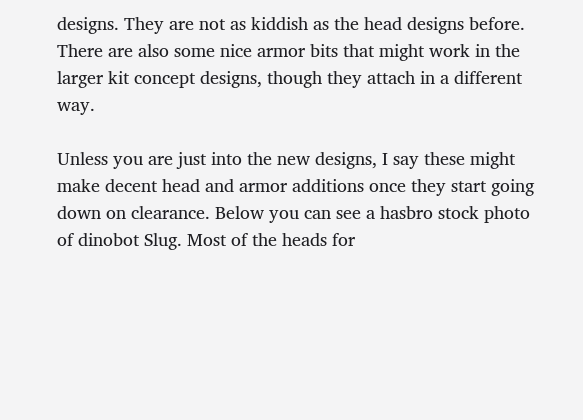designs. They are not as kiddish as the head designs before. There are also some nice armor bits that might work in the larger kit concept designs, though they attach in a different way.

Unless you are just into the new designs, I say these might make decent head and armor additions once they start going down on clearance. Below you can see a hasbro stock photo of dinobot Slug. Most of the heads for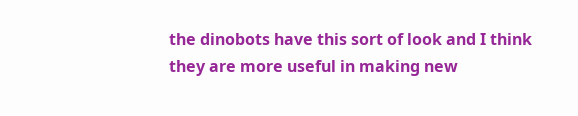the dinobots have this sort of look and I think they are more useful in making new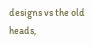designs vs the old heads,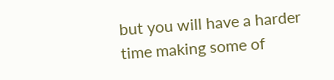but you will have a harder time making some of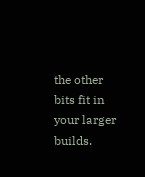the other bits fit in your larger builds.